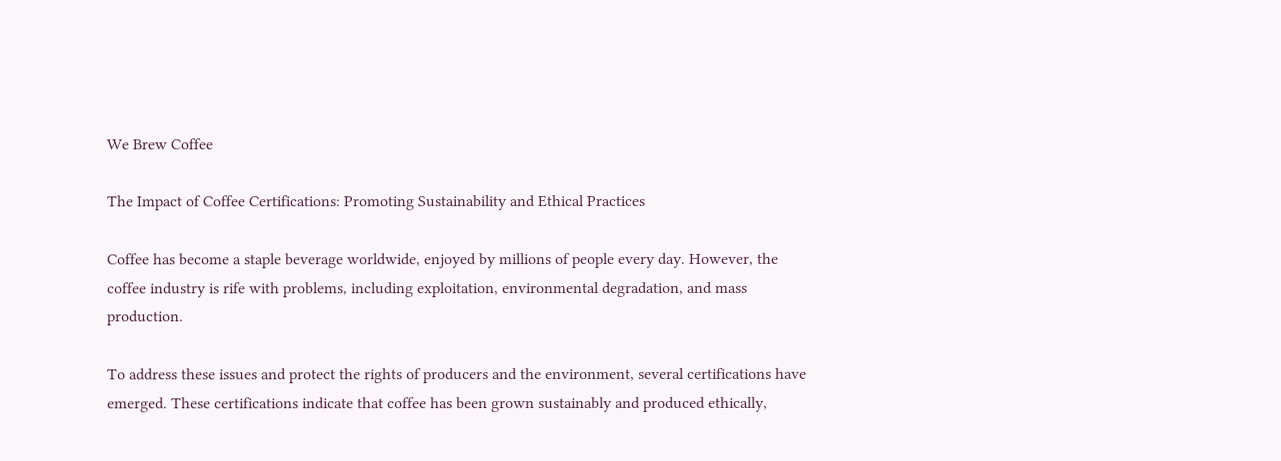We Brew Coffee

The Impact of Coffee Certifications: Promoting Sustainability and Ethical Practices

Coffee has become a staple beverage worldwide, enjoyed by millions of people every day. However, the coffee industry is rife with problems, including exploitation, environmental degradation, and mass production.

To address these issues and protect the rights of producers and the environment, several certifications have emerged. These certifications indicate that coffee has been grown sustainably and produced ethically,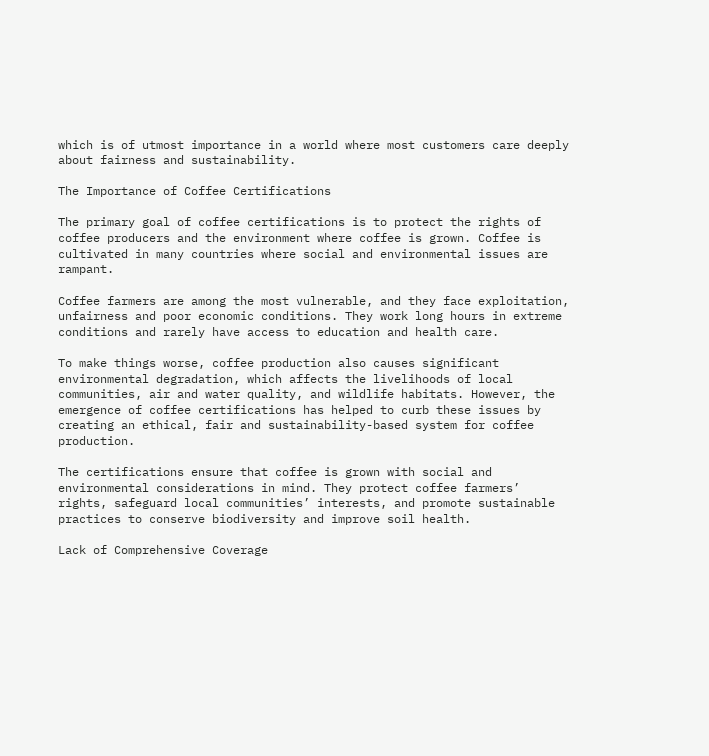which is of utmost importance in a world where most customers care deeply about fairness and sustainability.

The Importance of Coffee Certifications

The primary goal of coffee certifications is to protect the rights of coffee producers and the environment where coffee is grown. Coffee is cultivated in many countries where social and environmental issues are rampant.

Coffee farmers are among the most vulnerable, and they face exploitation, unfairness and poor economic conditions. They work long hours in extreme conditions and rarely have access to education and health care.

To make things worse, coffee production also causes significant environmental degradation, which affects the livelihoods of local communities, air and water quality, and wildlife habitats. However, the emergence of coffee certifications has helped to curb these issues by creating an ethical, fair and sustainability-based system for coffee production.

The certifications ensure that coffee is grown with social and environmental considerations in mind. They protect coffee farmers’ rights, safeguard local communities’ interests, and promote sustainable practices to conserve biodiversity and improve soil health.

Lack of Comprehensive Coverage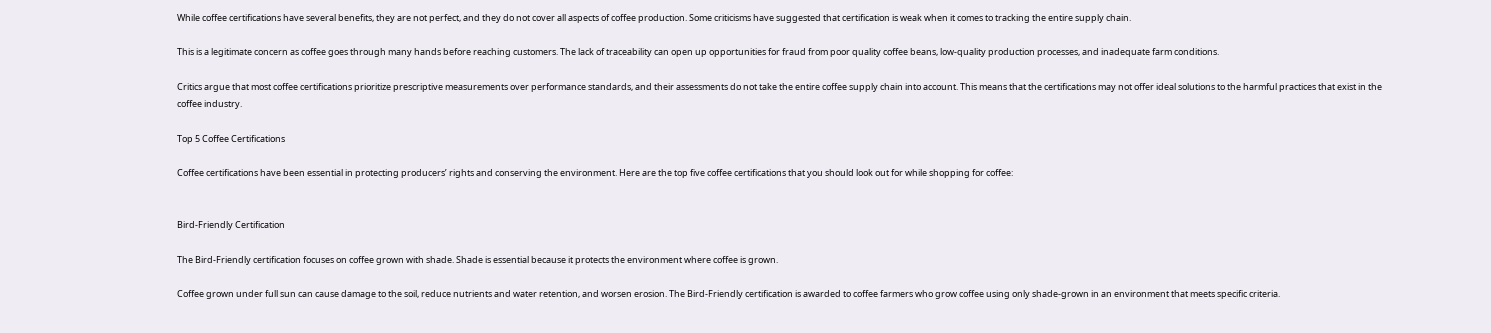While coffee certifications have several benefits, they are not perfect, and they do not cover all aspects of coffee production. Some criticisms have suggested that certification is weak when it comes to tracking the entire supply chain.

This is a legitimate concern as coffee goes through many hands before reaching customers. The lack of traceability can open up opportunities for fraud from poor quality coffee beans, low-quality production processes, and inadequate farm conditions.

Critics argue that most coffee certifications prioritize prescriptive measurements over performance standards, and their assessments do not take the entire coffee supply chain into account. This means that the certifications may not offer ideal solutions to the harmful practices that exist in the coffee industry.

Top 5 Coffee Certifications

Coffee certifications have been essential in protecting producers’ rights and conserving the environment. Here are the top five coffee certifications that you should look out for while shopping for coffee:


Bird-Friendly Certification

The Bird-Friendly certification focuses on coffee grown with shade. Shade is essential because it protects the environment where coffee is grown.

Coffee grown under full sun can cause damage to the soil, reduce nutrients and water retention, and worsen erosion. The Bird-Friendly certification is awarded to coffee farmers who grow coffee using only shade-grown in an environment that meets specific criteria.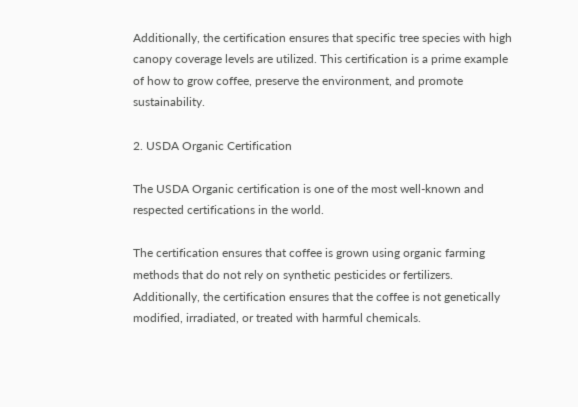Additionally, the certification ensures that specific tree species with high canopy coverage levels are utilized. This certification is a prime example of how to grow coffee, preserve the environment, and promote sustainability.

2. USDA Organic Certification

The USDA Organic certification is one of the most well-known and respected certifications in the world.

The certification ensures that coffee is grown using organic farming methods that do not rely on synthetic pesticides or fertilizers. Additionally, the certification ensures that the coffee is not genetically modified, irradiated, or treated with harmful chemicals.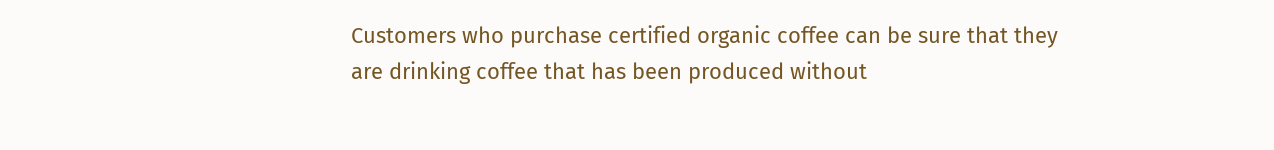Customers who purchase certified organic coffee can be sure that they are drinking coffee that has been produced without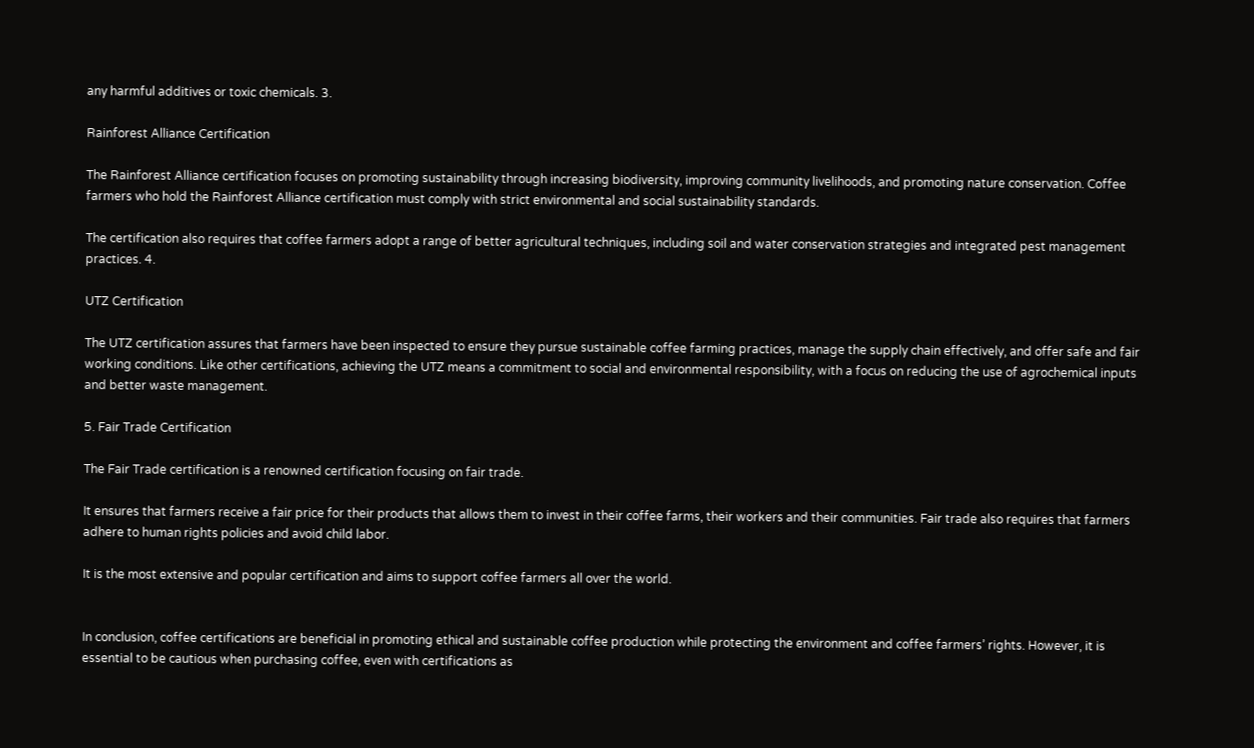any harmful additives or toxic chemicals. 3.

Rainforest Alliance Certification

The Rainforest Alliance certification focuses on promoting sustainability through increasing biodiversity, improving community livelihoods, and promoting nature conservation. Coffee farmers who hold the Rainforest Alliance certification must comply with strict environmental and social sustainability standards.

The certification also requires that coffee farmers adopt a range of better agricultural techniques, including soil and water conservation strategies and integrated pest management practices. 4.

UTZ Certification

The UTZ certification assures that farmers have been inspected to ensure they pursue sustainable coffee farming practices, manage the supply chain effectively, and offer safe and fair working conditions. Like other certifications, achieving the UTZ means a commitment to social and environmental responsibility, with a focus on reducing the use of agrochemical inputs and better waste management.

5. Fair Trade Certification

The Fair Trade certification is a renowned certification focusing on fair trade.

It ensures that farmers receive a fair price for their products that allows them to invest in their coffee farms, their workers and their communities. Fair trade also requires that farmers adhere to human rights policies and avoid child labor.

It is the most extensive and popular certification and aims to support coffee farmers all over the world.


In conclusion, coffee certifications are beneficial in promoting ethical and sustainable coffee production while protecting the environment and coffee farmers’ rights. However, it is essential to be cautious when purchasing coffee, even with certifications as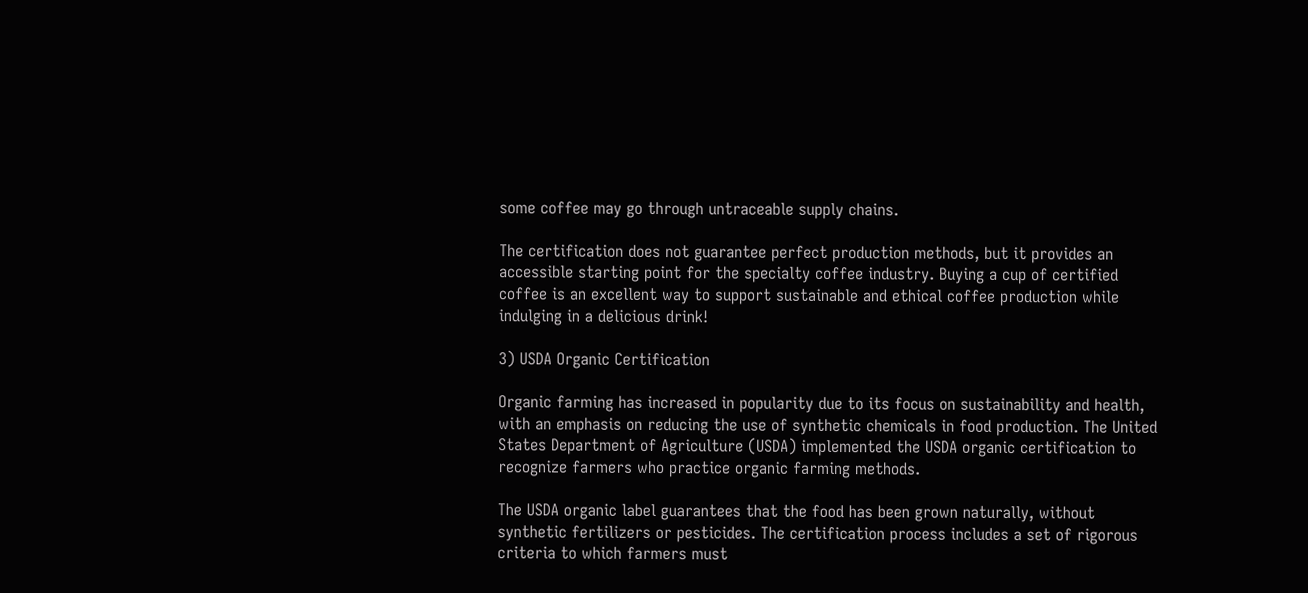some coffee may go through untraceable supply chains.

The certification does not guarantee perfect production methods, but it provides an accessible starting point for the specialty coffee industry. Buying a cup of certified coffee is an excellent way to support sustainable and ethical coffee production while indulging in a delicious drink!

3) USDA Organic Certification

Organic farming has increased in popularity due to its focus on sustainability and health, with an emphasis on reducing the use of synthetic chemicals in food production. The United States Department of Agriculture (USDA) implemented the USDA organic certification to recognize farmers who practice organic farming methods.

The USDA organic label guarantees that the food has been grown naturally, without synthetic fertilizers or pesticides. The certification process includes a set of rigorous criteria to which farmers must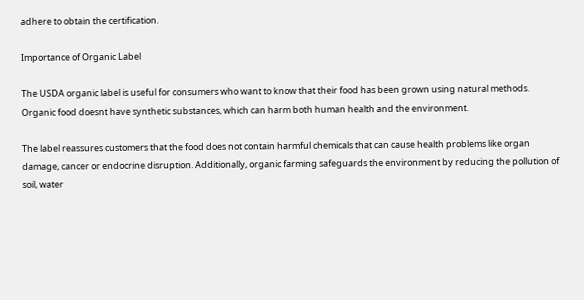adhere to obtain the certification.

Importance of Organic Label

The USDA organic label is useful for consumers who want to know that their food has been grown using natural methods. Organic food doesnt have synthetic substances, which can harm both human health and the environment.

The label reassures customers that the food does not contain harmful chemicals that can cause health problems like organ damage, cancer or endocrine disruption. Additionally, organic farming safeguards the environment by reducing the pollution of soil, water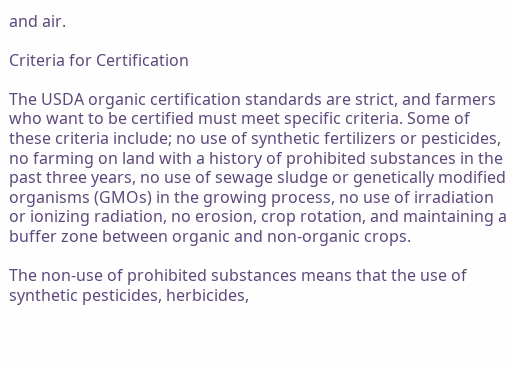and air.

Criteria for Certification

The USDA organic certification standards are strict, and farmers who want to be certified must meet specific criteria. Some of these criteria include; no use of synthetic fertilizers or pesticides, no farming on land with a history of prohibited substances in the past three years, no use of sewage sludge or genetically modified organisms (GMOs) in the growing process, no use of irradiation or ionizing radiation, no erosion, crop rotation, and maintaining a buffer zone between organic and non-organic crops.

The non-use of prohibited substances means that the use of synthetic pesticides, herbicides,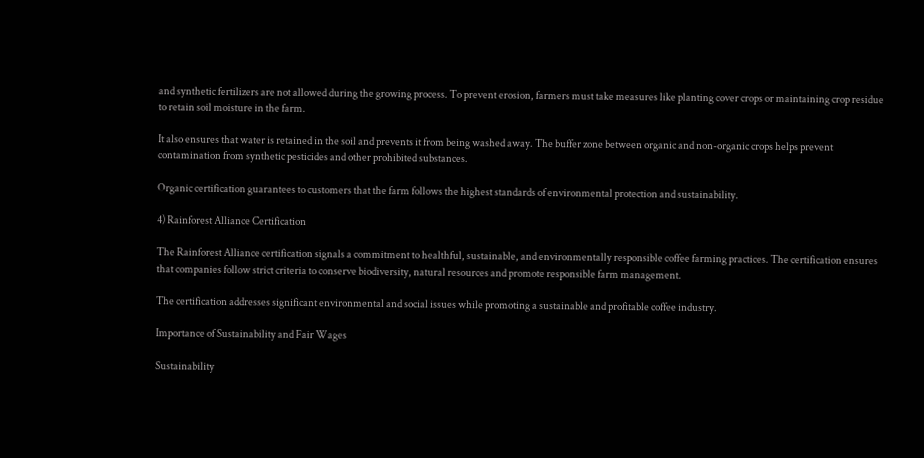and synthetic fertilizers are not allowed during the growing process. To prevent erosion, farmers must take measures like planting cover crops or maintaining crop residue to retain soil moisture in the farm.

It also ensures that water is retained in the soil and prevents it from being washed away. The buffer zone between organic and non-organic crops helps prevent contamination from synthetic pesticides and other prohibited substances.

Organic certification guarantees to customers that the farm follows the highest standards of environmental protection and sustainability.

4) Rainforest Alliance Certification

The Rainforest Alliance certification signals a commitment to healthful, sustainable, and environmentally responsible coffee farming practices. The certification ensures that companies follow strict criteria to conserve biodiversity, natural resources and promote responsible farm management.

The certification addresses significant environmental and social issues while promoting a sustainable and profitable coffee industry.

Importance of Sustainability and Fair Wages

Sustainability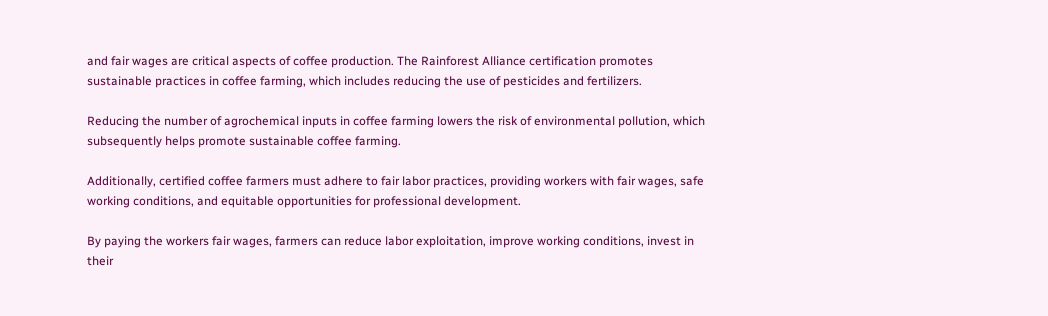and fair wages are critical aspects of coffee production. The Rainforest Alliance certification promotes sustainable practices in coffee farming, which includes reducing the use of pesticides and fertilizers.

Reducing the number of agrochemical inputs in coffee farming lowers the risk of environmental pollution, which subsequently helps promote sustainable coffee farming.

Additionally, certified coffee farmers must adhere to fair labor practices, providing workers with fair wages, safe working conditions, and equitable opportunities for professional development.

By paying the workers fair wages, farmers can reduce labor exploitation, improve working conditions, invest in their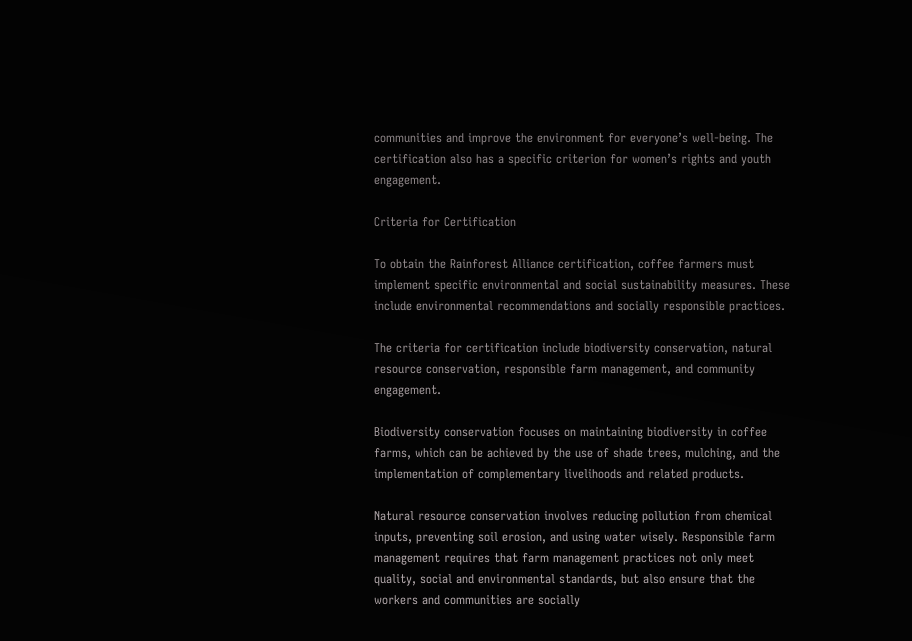communities and improve the environment for everyone’s well-being. The certification also has a specific criterion for women’s rights and youth engagement.

Criteria for Certification

To obtain the Rainforest Alliance certification, coffee farmers must implement specific environmental and social sustainability measures. These include environmental recommendations and socially responsible practices.

The criteria for certification include biodiversity conservation, natural resource conservation, responsible farm management, and community engagement.

Biodiversity conservation focuses on maintaining biodiversity in coffee farms, which can be achieved by the use of shade trees, mulching, and the implementation of complementary livelihoods and related products.

Natural resource conservation involves reducing pollution from chemical inputs, preventing soil erosion, and using water wisely. Responsible farm management requires that farm management practices not only meet quality, social and environmental standards, but also ensure that the workers and communities are socially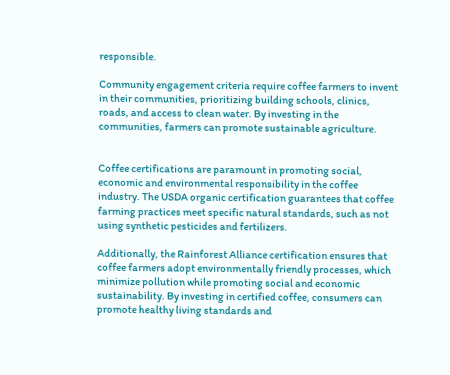responsible.

Community engagement criteria require coffee farmers to invent in their communities, prioritizing building schools, clinics, roads, and access to clean water. By investing in the communities, farmers can promote sustainable agriculture.


Coffee certifications are paramount in promoting social, economic and environmental responsibility in the coffee industry. The USDA organic certification guarantees that coffee farming practices meet specific natural standards, such as not using synthetic pesticides and fertilizers.

Additionally, the Rainforest Alliance certification ensures that coffee farmers adopt environmentally friendly processes, which minimize pollution while promoting social and economic sustainability. By investing in certified coffee, consumers can promote healthy living standards and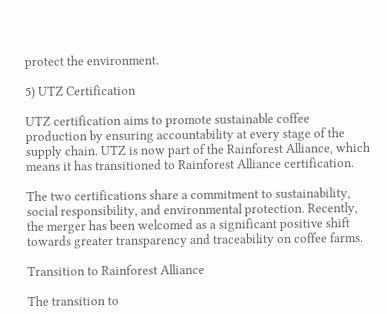protect the environment.

5) UTZ Certification

UTZ certification aims to promote sustainable coffee production by ensuring accountability at every stage of the supply chain. UTZ is now part of the Rainforest Alliance, which means it has transitioned to Rainforest Alliance certification.

The two certifications share a commitment to sustainability, social responsibility, and environmental protection. Recently, the merger has been welcomed as a significant positive shift towards greater transparency and traceability on coffee farms.

Transition to Rainforest Alliance

The transition to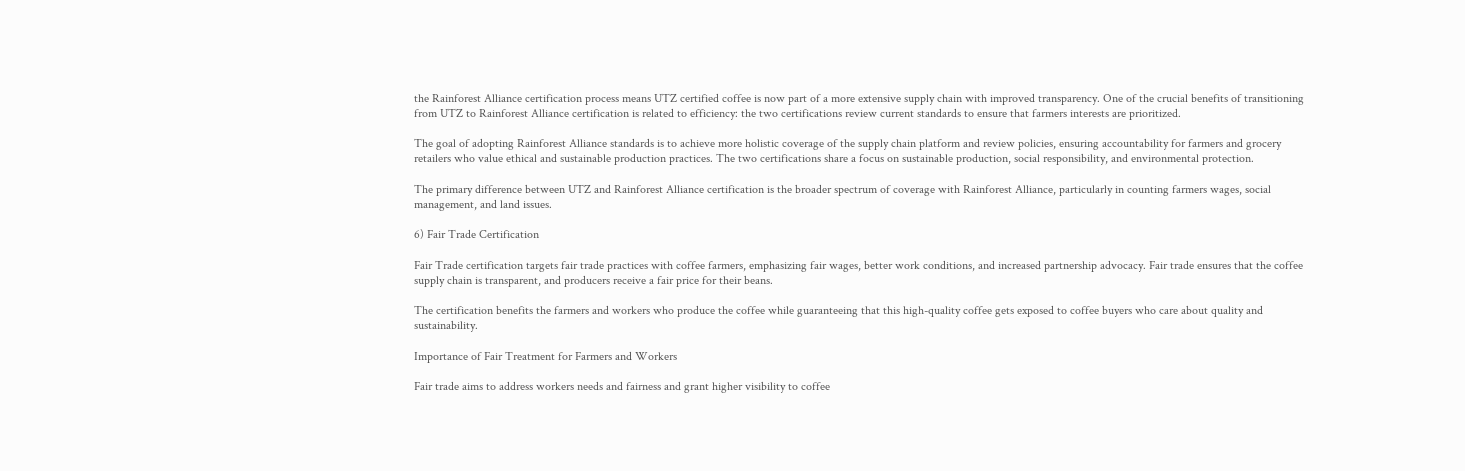the Rainforest Alliance certification process means UTZ certified coffee is now part of a more extensive supply chain with improved transparency. One of the crucial benefits of transitioning from UTZ to Rainforest Alliance certification is related to efficiency: the two certifications review current standards to ensure that farmers interests are prioritized.

The goal of adopting Rainforest Alliance standards is to achieve more holistic coverage of the supply chain platform and review policies, ensuring accountability for farmers and grocery retailers who value ethical and sustainable production practices. The two certifications share a focus on sustainable production, social responsibility, and environmental protection.

The primary difference between UTZ and Rainforest Alliance certification is the broader spectrum of coverage with Rainforest Alliance, particularly in counting farmers wages, social management, and land issues.

6) Fair Trade Certification

Fair Trade certification targets fair trade practices with coffee farmers, emphasizing fair wages, better work conditions, and increased partnership advocacy. Fair trade ensures that the coffee supply chain is transparent, and producers receive a fair price for their beans.

The certification benefits the farmers and workers who produce the coffee while guaranteeing that this high-quality coffee gets exposed to coffee buyers who care about quality and sustainability.

Importance of Fair Treatment for Farmers and Workers

Fair trade aims to address workers needs and fairness and grant higher visibility to coffee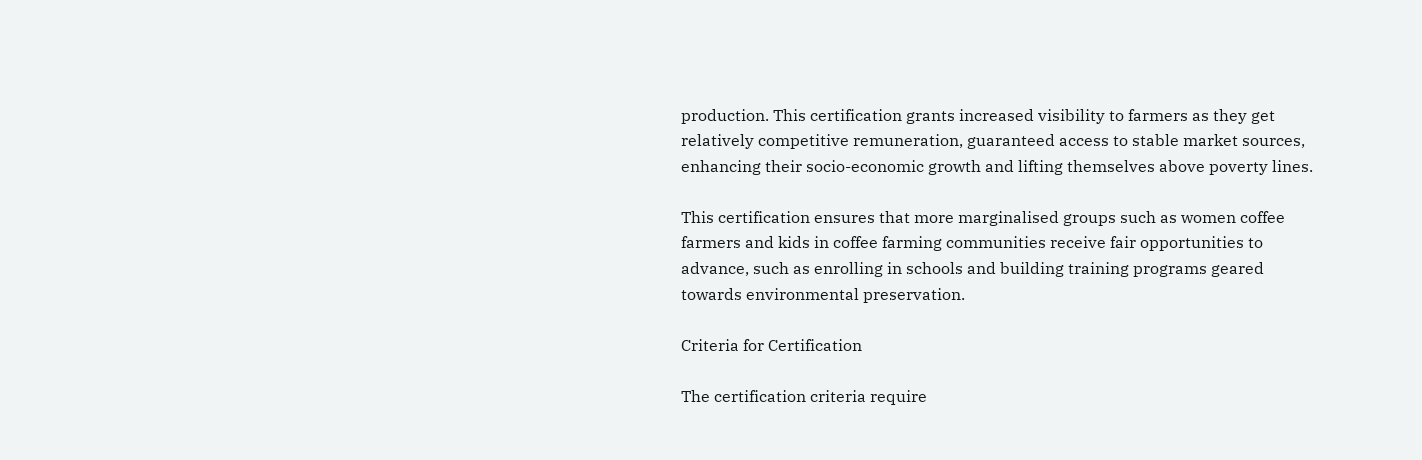production. This certification grants increased visibility to farmers as they get relatively competitive remuneration, guaranteed access to stable market sources, enhancing their socio-economic growth and lifting themselves above poverty lines.

This certification ensures that more marginalised groups such as women coffee farmers and kids in coffee farming communities receive fair opportunities to advance, such as enrolling in schools and building training programs geared towards environmental preservation.

Criteria for Certification

The certification criteria require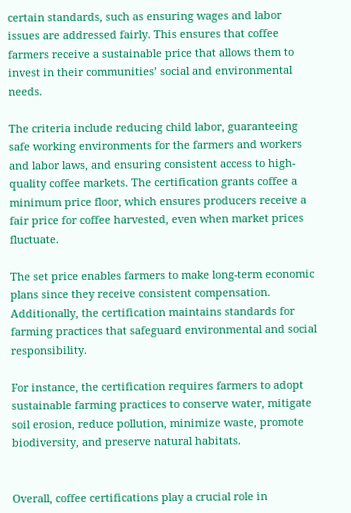certain standards, such as ensuring wages and labor issues are addressed fairly. This ensures that coffee farmers receive a sustainable price that allows them to invest in their communities’ social and environmental needs.

The criteria include reducing child labor, guaranteeing safe working environments for the farmers and workers and labor laws, and ensuring consistent access to high-quality coffee markets. The certification grants coffee a minimum price floor, which ensures producers receive a fair price for coffee harvested, even when market prices fluctuate.

The set price enables farmers to make long-term economic plans since they receive consistent compensation. Additionally, the certification maintains standards for farming practices that safeguard environmental and social responsibility.

For instance, the certification requires farmers to adopt sustainable farming practices to conserve water, mitigate soil erosion, reduce pollution, minimize waste, promote biodiversity, and preserve natural habitats.


Overall, coffee certifications play a crucial role in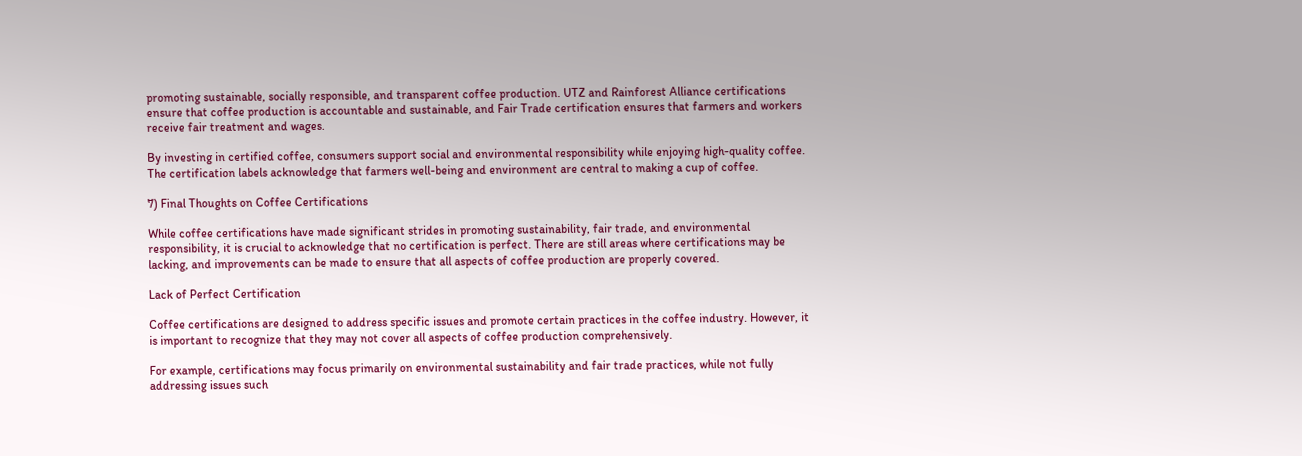promoting sustainable, socially responsible, and transparent coffee production. UTZ and Rainforest Alliance certifications ensure that coffee production is accountable and sustainable, and Fair Trade certification ensures that farmers and workers receive fair treatment and wages.

By investing in certified coffee, consumers support social and environmental responsibility while enjoying high-quality coffee. The certification labels acknowledge that farmers well-being and environment are central to making a cup of coffee.

7) Final Thoughts on Coffee Certifications

While coffee certifications have made significant strides in promoting sustainability, fair trade, and environmental responsibility, it is crucial to acknowledge that no certification is perfect. There are still areas where certifications may be lacking, and improvements can be made to ensure that all aspects of coffee production are properly covered.

Lack of Perfect Certification

Coffee certifications are designed to address specific issues and promote certain practices in the coffee industry. However, it is important to recognize that they may not cover all aspects of coffee production comprehensively.

For example, certifications may focus primarily on environmental sustainability and fair trade practices, while not fully addressing issues such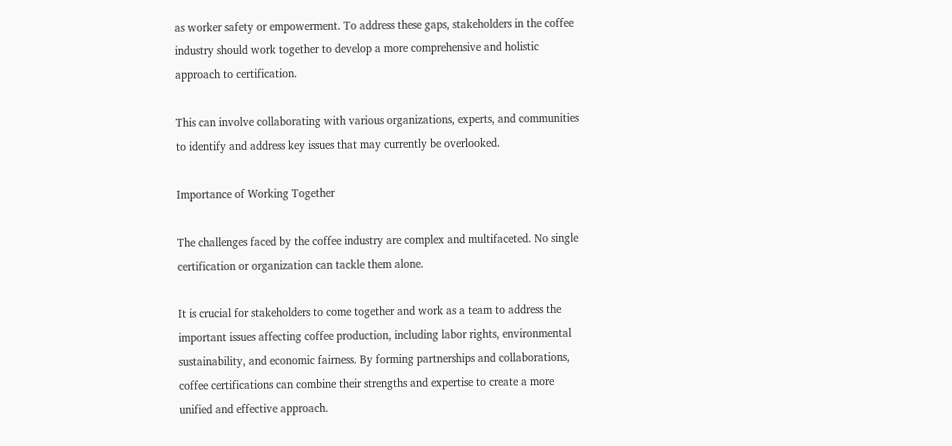as worker safety or empowerment. To address these gaps, stakeholders in the coffee industry should work together to develop a more comprehensive and holistic approach to certification.

This can involve collaborating with various organizations, experts, and communities to identify and address key issues that may currently be overlooked.

Importance of Working Together

The challenges faced by the coffee industry are complex and multifaceted. No single certification or organization can tackle them alone.

It is crucial for stakeholders to come together and work as a team to address the important issues affecting coffee production, including labor rights, environmental sustainability, and economic fairness. By forming partnerships and collaborations, coffee certifications can combine their strengths and expertise to create a more unified and effective approach.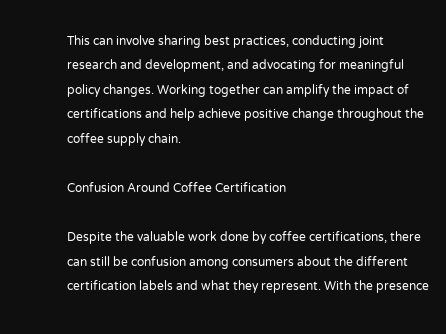This can involve sharing best practices, conducting joint research and development, and advocating for meaningful policy changes. Working together can amplify the impact of certifications and help achieve positive change throughout the coffee supply chain.

Confusion Around Coffee Certification

Despite the valuable work done by coffee certifications, there can still be confusion among consumers about the different certification labels and what they represent. With the presence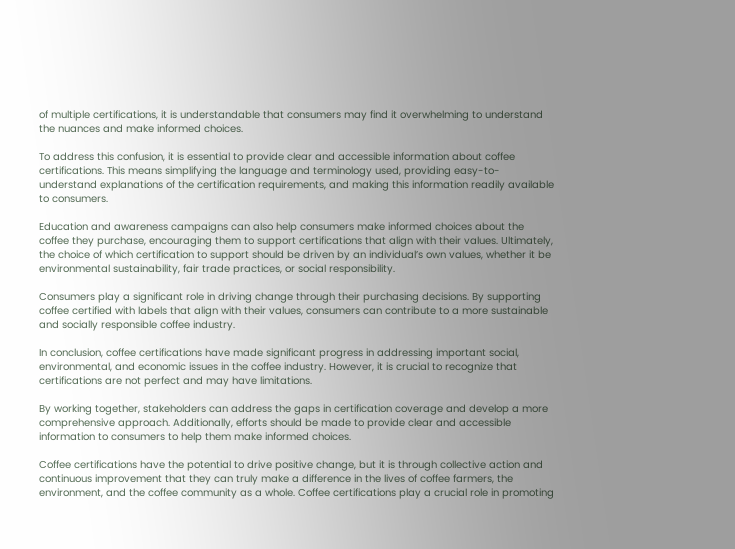of multiple certifications, it is understandable that consumers may find it overwhelming to understand the nuances and make informed choices.

To address this confusion, it is essential to provide clear and accessible information about coffee certifications. This means simplifying the language and terminology used, providing easy-to-understand explanations of the certification requirements, and making this information readily available to consumers.

Education and awareness campaigns can also help consumers make informed choices about the coffee they purchase, encouraging them to support certifications that align with their values. Ultimately, the choice of which certification to support should be driven by an individual’s own values, whether it be environmental sustainability, fair trade practices, or social responsibility.

Consumers play a significant role in driving change through their purchasing decisions. By supporting coffee certified with labels that align with their values, consumers can contribute to a more sustainable and socially responsible coffee industry.

In conclusion, coffee certifications have made significant progress in addressing important social, environmental, and economic issues in the coffee industry. However, it is crucial to recognize that certifications are not perfect and may have limitations.

By working together, stakeholders can address the gaps in certification coverage and develop a more comprehensive approach. Additionally, efforts should be made to provide clear and accessible information to consumers to help them make informed choices.

Coffee certifications have the potential to drive positive change, but it is through collective action and continuous improvement that they can truly make a difference in the lives of coffee farmers, the environment, and the coffee community as a whole. Coffee certifications play a crucial role in promoting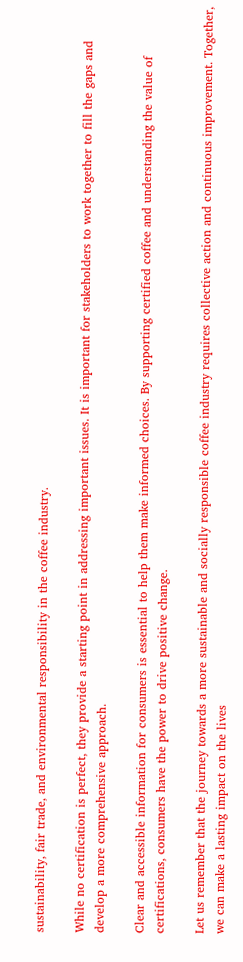sustainability, fair trade, and environmental responsibility in the coffee industry.

While no certification is perfect, they provide a starting point in addressing important issues. It is important for stakeholders to work together to fill the gaps and develop a more comprehensive approach.

Clear and accessible information for consumers is essential to help them make informed choices. By supporting certified coffee and understanding the value of certifications, consumers have the power to drive positive change.

Let us remember that the journey towards a more sustainable and socially responsible coffee industry requires collective action and continuous improvement. Together, we can make a lasting impact on the lives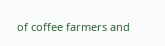of coffee farmers and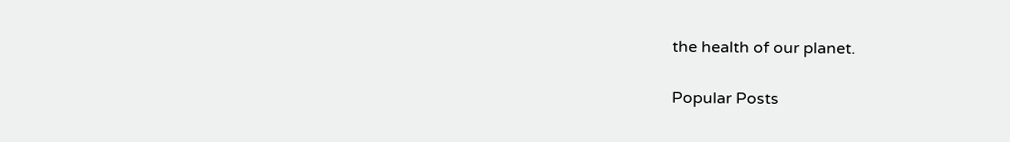the health of our planet.

Popular Posts